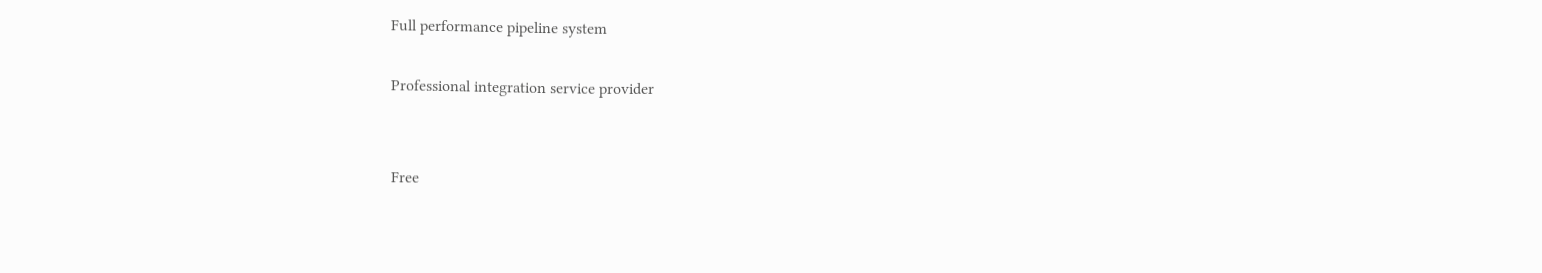Full performance pipeline system

Professional integration service provider


Free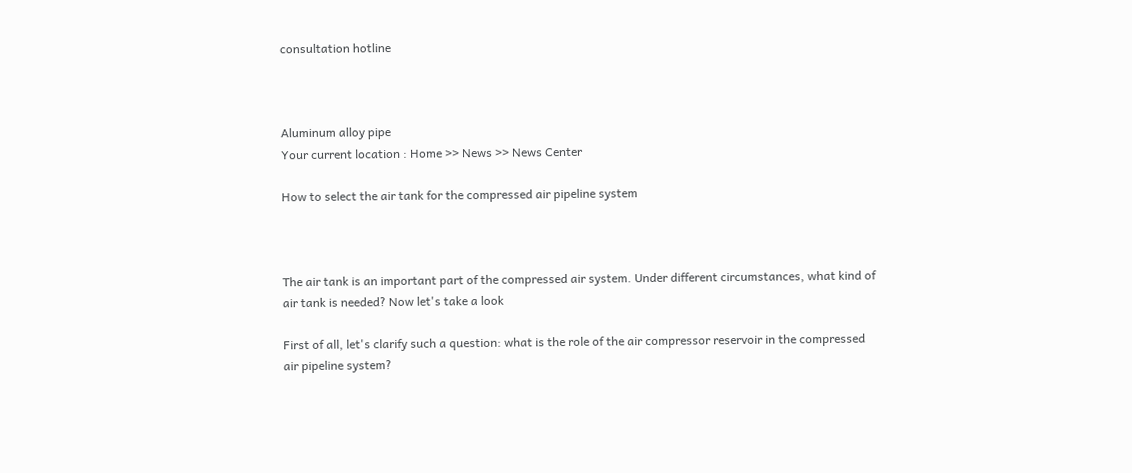consultation hotline



Aluminum alloy pipe
Your current location : Home >> News >> News Center

How to select the air tank for the compressed air pipeline system



The air tank is an important part of the compressed air system. Under different circumstances, what kind of air tank is needed? Now let's take a look

First of all, let's clarify such a question: what is the role of the air compressor reservoir in the compressed air pipeline system?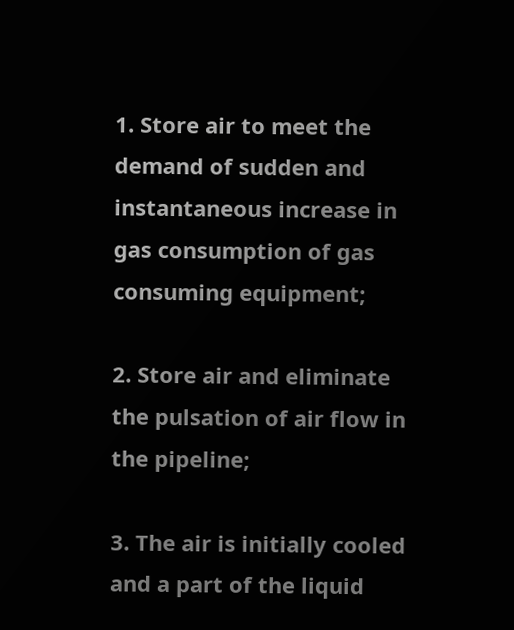1. Store air to meet the demand of sudden and instantaneous increase in gas consumption of gas consuming equipment;

2. Store air and eliminate the pulsation of air flow in the pipeline;

3. The air is initially cooled and a part of the liquid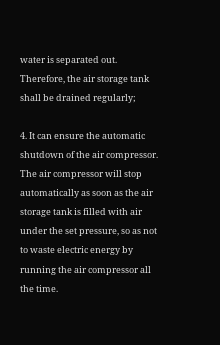water is separated out. Therefore, the air storage tank shall be drained regularly;

4. It can ensure the automatic shutdown of the air compressor. The air compressor will stop automatically as soon as the air storage tank is filled with air under the set pressure, so as not to waste electric energy by running the air compressor all the time.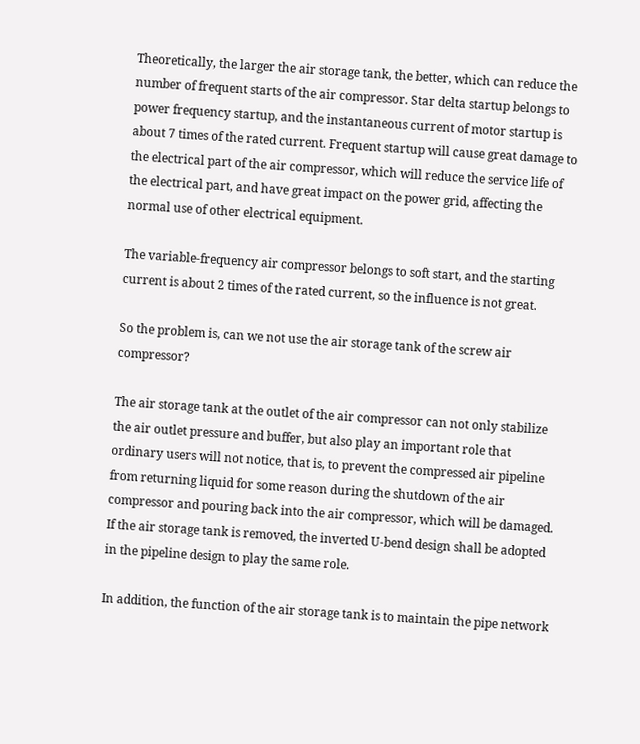Theoretically, the larger the air storage tank, the better, which can reduce the number of frequent starts of the air compressor. Star delta startup belongs to power frequency startup, and the instantaneous current of motor startup is about 7 times of the rated current. Frequent startup will cause great damage to the electrical part of the air compressor, which will reduce the service life of the electrical part, and have great impact on the power grid, affecting the normal use of other electrical equipment.

The variable-frequency air compressor belongs to soft start, and the starting current is about 2 times of the rated current, so the influence is not great.

So the problem is, can we not use the air storage tank of the screw air compressor?

The air storage tank at the outlet of the air compressor can not only stabilize the air outlet pressure and buffer, but also play an important role that ordinary users will not notice, that is, to prevent the compressed air pipeline from returning liquid for some reason during the shutdown of the air compressor and pouring back into the air compressor, which will be damaged. If the air storage tank is removed, the inverted U-bend design shall be adopted in the pipeline design to play the same role.

In addition, the function of the air storage tank is to maintain the pipe network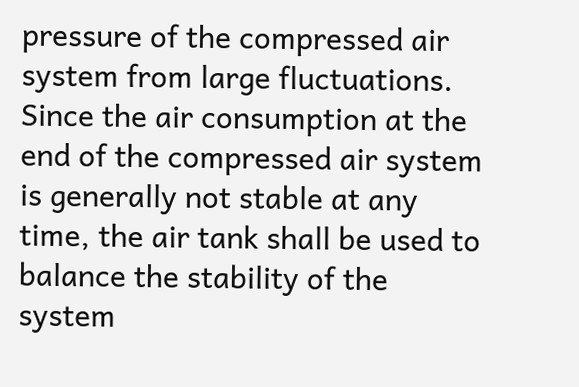pressure of the compressed air system from large fluctuations. Since the air consumption at the end of the compressed air system is generally not stable at any time, the air tank shall be used to balance the stability of the system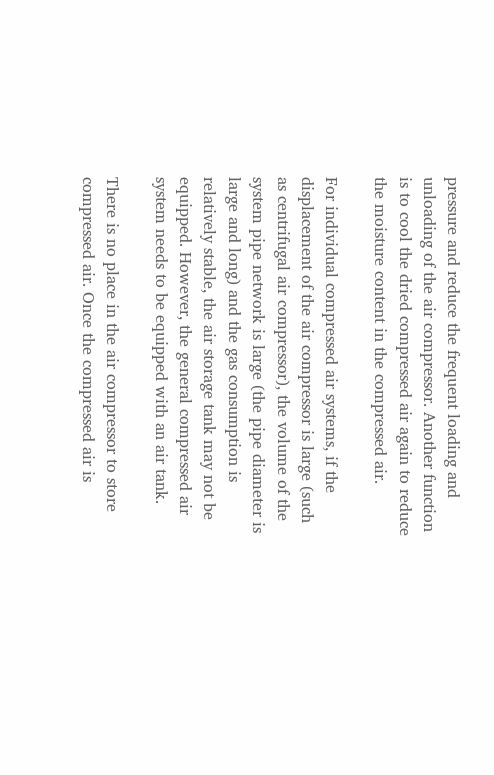pressure and reduce the frequent loading and unloading of the air compressor. Another function is to cool the dried compressed air again to reduce the moisture content in the compressed air.

For individual compressed air systems, if the displacement of the air compressor is large (such as centrifugal air compressor), the volume of the system pipe network is large (the pipe diameter is large and long) and the gas consumption is relatively stable, the air storage tank may not be equipped. However, the general compressed air system needs to be equipped with an air tank.

There is no place in the air compressor to store compressed air. Once the compressed air is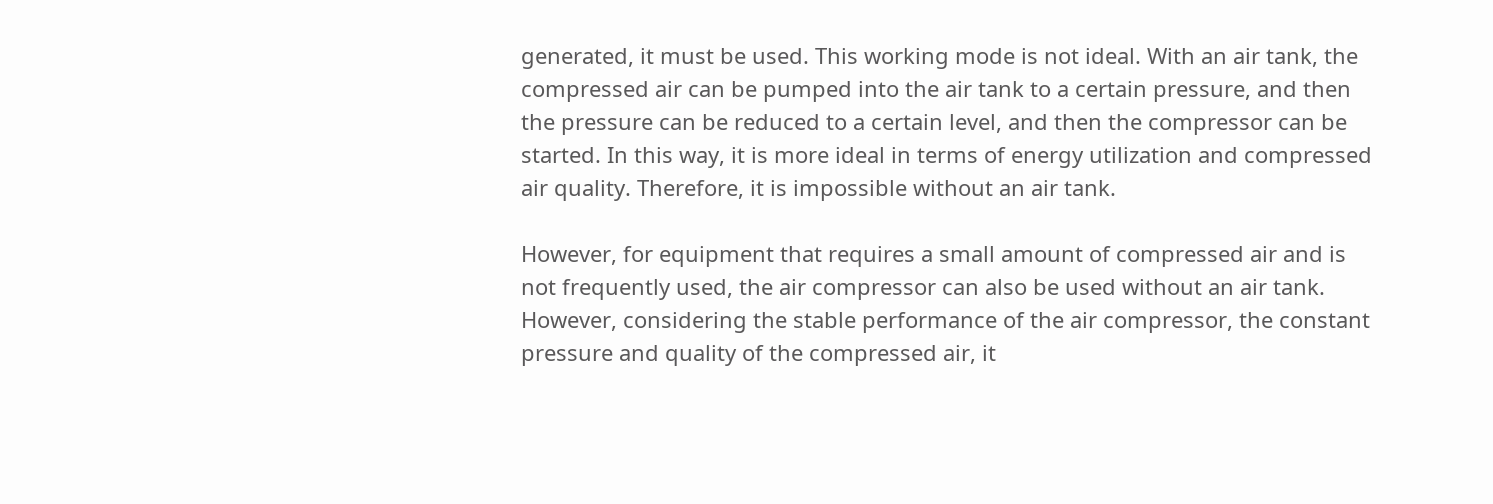generated, it must be used. This working mode is not ideal. With an air tank, the compressed air can be pumped into the air tank to a certain pressure, and then the pressure can be reduced to a certain level, and then the compressor can be started. In this way, it is more ideal in terms of energy utilization and compressed air quality. Therefore, it is impossible without an air tank.

However, for equipment that requires a small amount of compressed air and is not frequently used, the air compressor can also be used without an air tank. However, considering the stable performance of the air compressor, the constant pressure and quality of the compressed air, it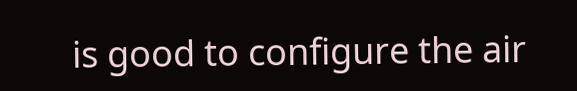is good to configure the air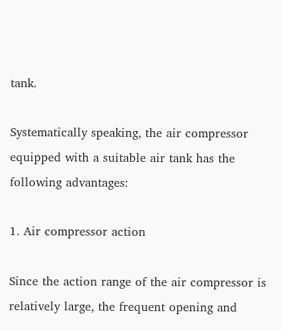tank.

Systematically speaking, the air compressor equipped with a suitable air tank has the following advantages:

1. Air compressor action

Since the action range of the air compressor is relatively large, the frequent opening and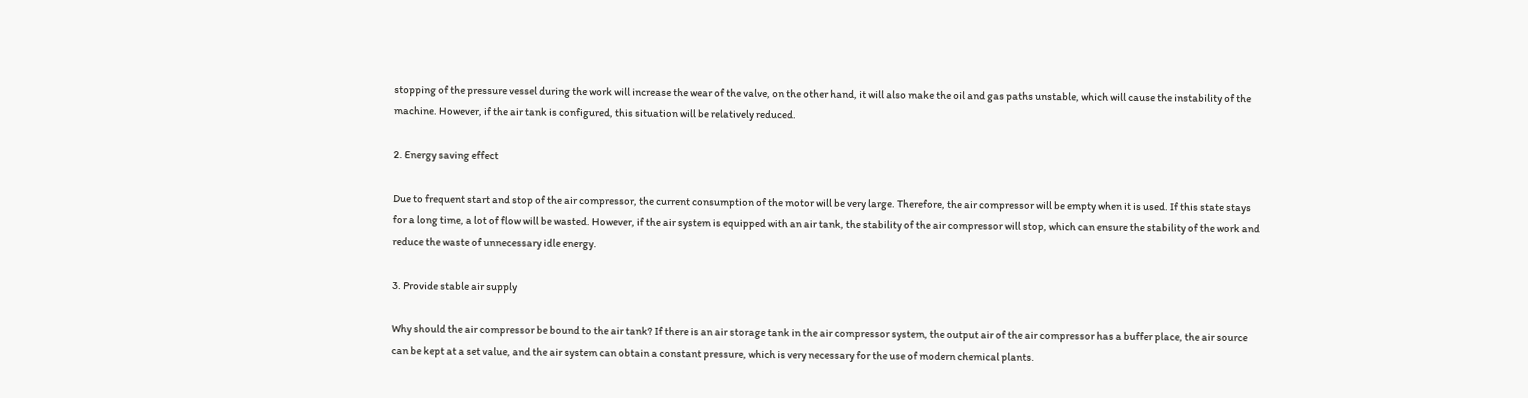stopping of the pressure vessel during the work will increase the wear of the valve, on the other hand, it will also make the oil and gas paths unstable, which will cause the instability of the machine. However, if the air tank is configured, this situation will be relatively reduced.

2. Energy saving effect

Due to frequent start and stop of the air compressor, the current consumption of the motor will be very large. Therefore, the air compressor will be empty when it is used. If this state stays for a long time, a lot of flow will be wasted. However, if the air system is equipped with an air tank, the stability of the air compressor will stop, which can ensure the stability of the work and reduce the waste of unnecessary idle energy.

3. Provide stable air supply

Why should the air compressor be bound to the air tank? If there is an air storage tank in the air compressor system, the output air of the air compressor has a buffer place, the air source can be kept at a set value, and the air system can obtain a constant pressure, which is very necessary for the use of modern chemical plants.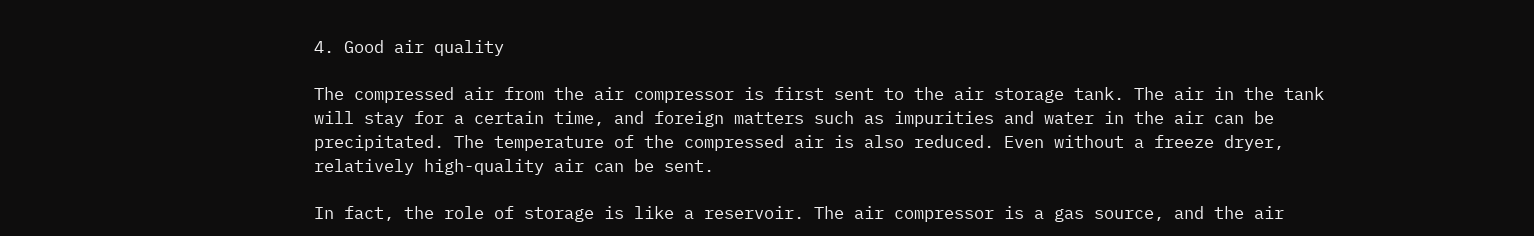4. Good air quality

The compressed air from the air compressor is first sent to the air storage tank. The air in the tank will stay for a certain time, and foreign matters such as impurities and water in the air can be precipitated. The temperature of the compressed air is also reduced. Even without a freeze dryer, relatively high-quality air can be sent.

In fact, the role of storage is like a reservoir. The air compressor is a gas source, and the air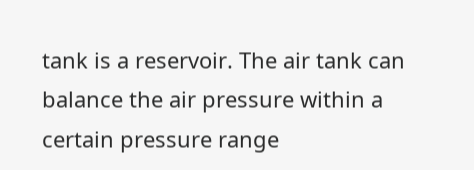tank is a reservoir. The air tank can balance the air pressure within a certain pressure range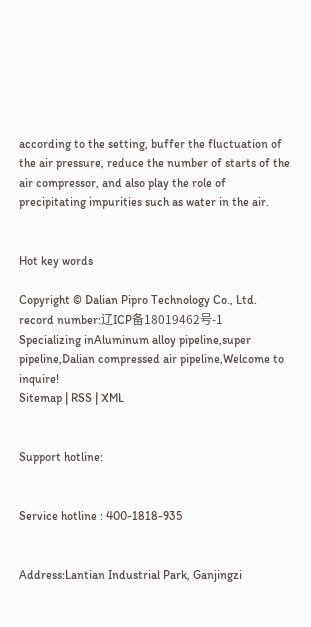according to the setting, buffer the fluctuation of the air pressure, reduce the number of starts of the air compressor, and also play the role of precipitating impurities such as water in the air.


Hot key words

Copyright © Dalian Pipro Technology Co., Ltd. record number:辽ICP备18019462号-1
Specializing inAluminum alloy pipeline,super pipeline,Dalian compressed air pipeline,Welcome to inquire!
Sitemap | RSS | XML


Support hotline:


Service hotline : 400-1818-935


Address:Lantian Industrial Park, Ganjingzi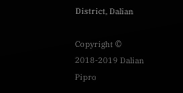District, Dalian

Copyright © 2018-2019 Dalian Pipro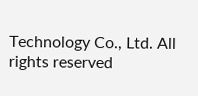Technology Co., Ltd. All rights reserved